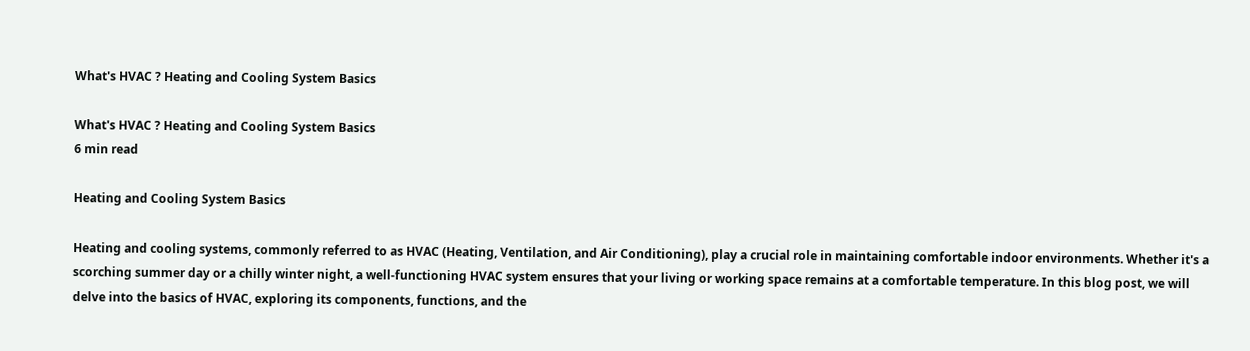What's HVAC ? Heating and Cooling System Basics

What's HVAC ? Heating and Cooling System Basics
6 min read

Heating and Cooling System Basics

Heating and cooling systems, commonly referred to as HVAC (Heating, Ventilation, and Air Conditioning), play a crucial role in maintaining comfortable indoor environments. Whether it's a scorching summer day or a chilly winter night, a well-functioning HVAC system ensures that your living or working space remains at a comfortable temperature. In this blog post, we will delve into the basics of HVAC, exploring its components, functions, and the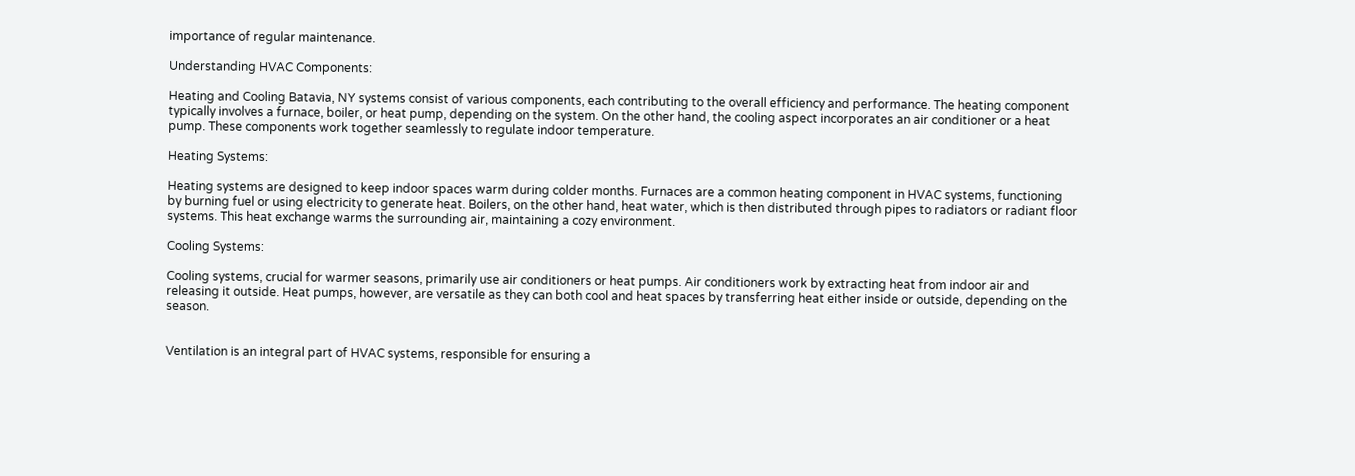importance of regular maintenance.

Understanding HVAC Components:

Heating and Cooling Batavia, NY systems consist of various components, each contributing to the overall efficiency and performance. The heating component typically involves a furnace, boiler, or heat pump, depending on the system. On the other hand, the cooling aspect incorporates an air conditioner or a heat pump. These components work together seamlessly to regulate indoor temperature.

Heating Systems:

Heating systems are designed to keep indoor spaces warm during colder months. Furnaces are a common heating component in HVAC systems, functioning by burning fuel or using electricity to generate heat. Boilers, on the other hand, heat water, which is then distributed through pipes to radiators or radiant floor systems. This heat exchange warms the surrounding air, maintaining a cozy environment.

Cooling Systems:

Cooling systems, crucial for warmer seasons, primarily use air conditioners or heat pumps. Air conditioners work by extracting heat from indoor air and releasing it outside. Heat pumps, however, are versatile as they can both cool and heat spaces by transferring heat either inside or outside, depending on the season.


Ventilation is an integral part of HVAC systems, responsible for ensuring a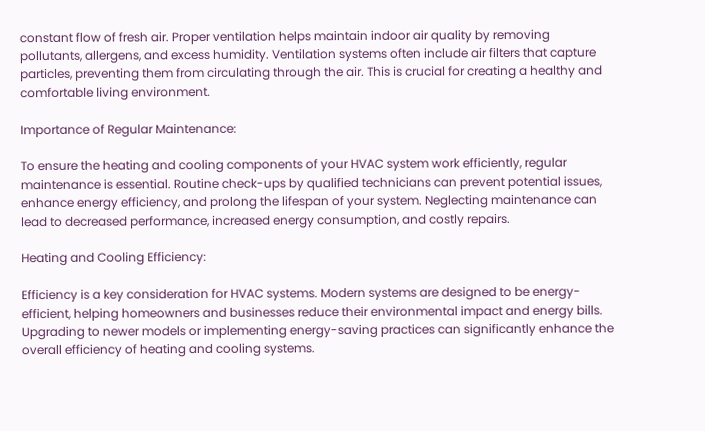constant flow of fresh air. Proper ventilation helps maintain indoor air quality by removing pollutants, allergens, and excess humidity. Ventilation systems often include air filters that capture particles, preventing them from circulating through the air. This is crucial for creating a healthy and comfortable living environment.

Importance of Regular Maintenance:

To ensure the heating and cooling components of your HVAC system work efficiently, regular maintenance is essential. Routine check-ups by qualified technicians can prevent potential issues, enhance energy efficiency, and prolong the lifespan of your system. Neglecting maintenance can lead to decreased performance, increased energy consumption, and costly repairs.

Heating and Cooling Efficiency:

Efficiency is a key consideration for HVAC systems. Modern systems are designed to be energy-efficient, helping homeowners and businesses reduce their environmental impact and energy bills. Upgrading to newer models or implementing energy-saving practices can significantly enhance the overall efficiency of heating and cooling systems.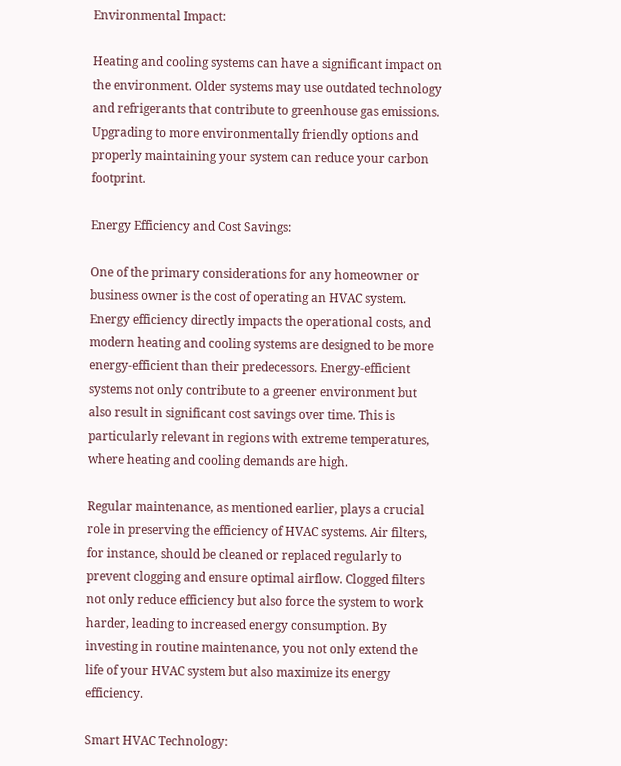Environmental Impact:

Heating and cooling systems can have a significant impact on the environment. Older systems may use outdated technology and refrigerants that contribute to greenhouse gas emissions. Upgrading to more environmentally friendly options and properly maintaining your system can reduce your carbon footprint.

Energy Efficiency and Cost Savings:

One of the primary considerations for any homeowner or business owner is the cost of operating an HVAC system. Energy efficiency directly impacts the operational costs, and modern heating and cooling systems are designed to be more energy-efficient than their predecessors. Energy-efficient systems not only contribute to a greener environment but also result in significant cost savings over time. This is particularly relevant in regions with extreme temperatures, where heating and cooling demands are high.

Regular maintenance, as mentioned earlier, plays a crucial role in preserving the efficiency of HVAC systems. Air filters, for instance, should be cleaned or replaced regularly to prevent clogging and ensure optimal airflow. Clogged filters not only reduce efficiency but also force the system to work harder, leading to increased energy consumption. By investing in routine maintenance, you not only extend the life of your HVAC system but also maximize its energy efficiency.

Smart HVAC Technology: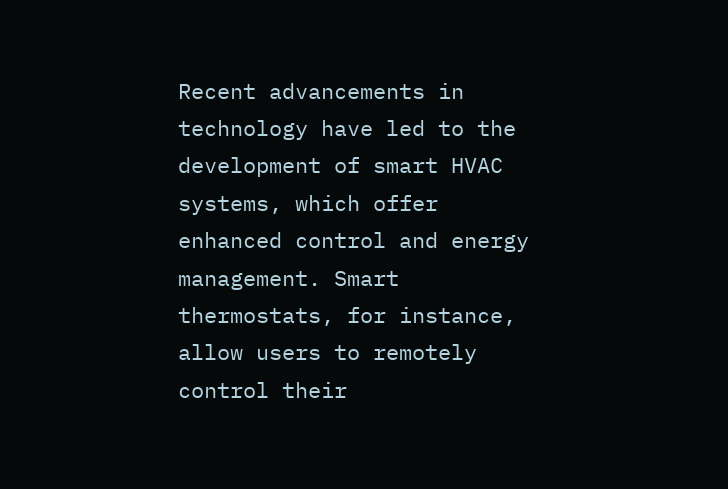Recent advancements in technology have led to the development of smart HVAC systems, which offer enhanced control and energy management. Smart thermostats, for instance, allow users to remotely control their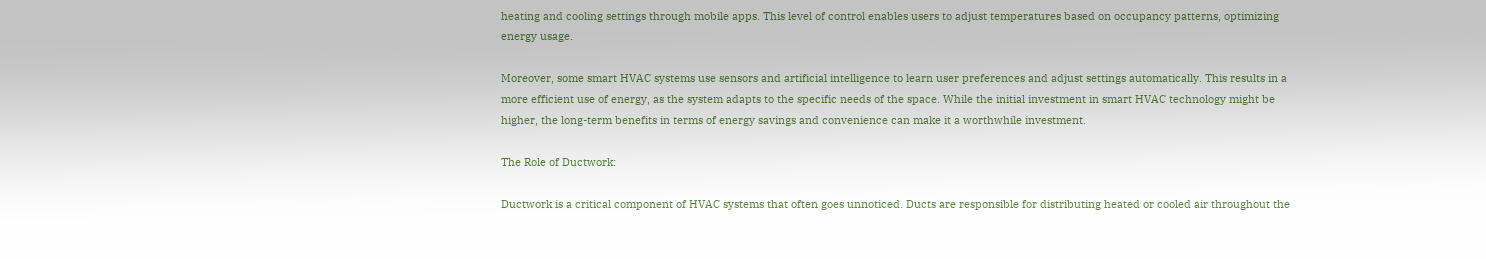heating and cooling settings through mobile apps. This level of control enables users to adjust temperatures based on occupancy patterns, optimizing energy usage.

Moreover, some smart HVAC systems use sensors and artificial intelligence to learn user preferences and adjust settings automatically. This results in a more efficient use of energy, as the system adapts to the specific needs of the space. While the initial investment in smart HVAC technology might be higher, the long-term benefits in terms of energy savings and convenience can make it a worthwhile investment.

The Role of Ductwork:

Ductwork is a critical component of HVAC systems that often goes unnoticed. Ducts are responsible for distributing heated or cooled air throughout the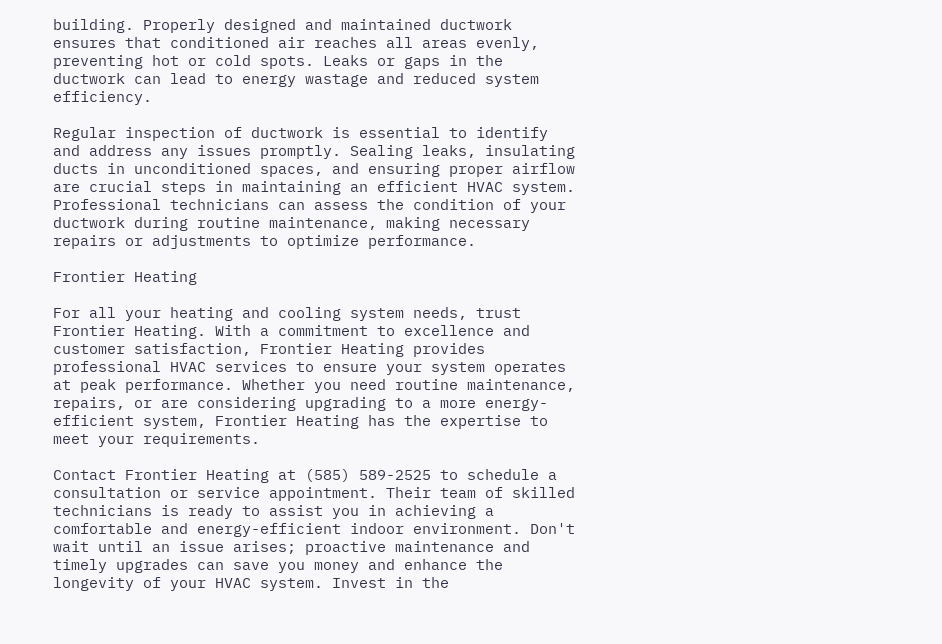building. Properly designed and maintained ductwork ensures that conditioned air reaches all areas evenly, preventing hot or cold spots. Leaks or gaps in the ductwork can lead to energy wastage and reduced system efficiency.

Regular inspection of ductwork is essential to identify and address any issues promptly. Sealing leaks, insulating ducts in unconditioned spaces, and ensuring proper airflow are crucial steps in maintaining an efficient HVAC system. Professional technicians can assess the condition of your ductwork during routine maintenance, making necessary repairs or adjustments to optimize performance.

Frontier Heating

For all your heating and cooling system needs, trust Frontier Heating. With a commitment to excellence and customer satisfaction, Frontier Heating provides professional HVAC services to ensure your system operates at peak performance. Whether you need routine maintenance, repairs, or are considering upgrading to a more energy-efficient system, Frontier Heating has the expertise to meet your requirements.

Contact Frontier Heating at (585) 589-2525 to schedule a consultation or service appointment. Their team of skilled technicians is ready to assist you in achieving a comfortable and energy-efficient indoor environment. Don't wait until an issue arises; proactive maintenance and timely upgrades can save you money and enhance the longevity of your HVAC system. Invest in the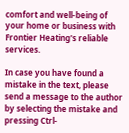comfort and well-being of your home or business with Frontier Heating's reliable services.

In case you have found a mistake in the text, please send a message to the author by selecting the mistake and pressing Ctrl-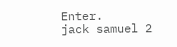Enter.
jack samuel 2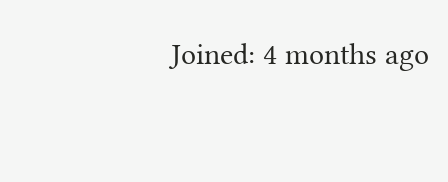Joined: 4 months ago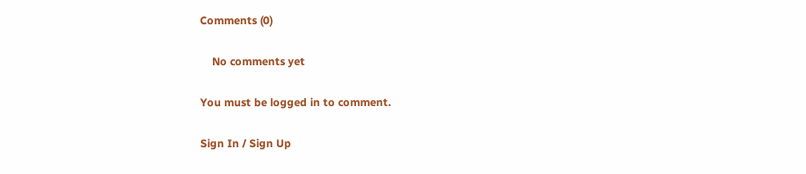Comments (0)

    No comments yet

You must be logged in to comment.

Sign In / Sign Up